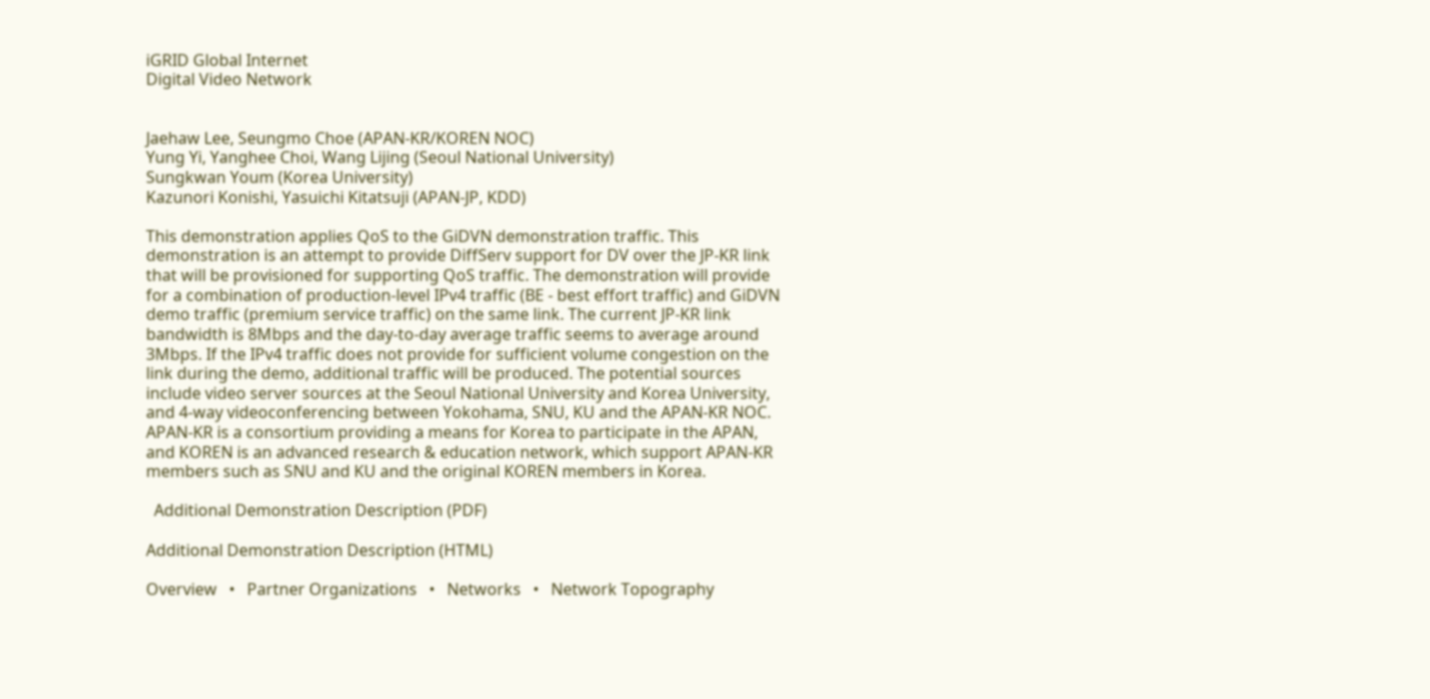iGRID Global Internet
Digital Video Network


Jaehaw Lee, Seungmo Choe (APAN-KR/KOREN NOC)
Yung Yi, Yanghee Choi, Wang Lijing (Seoul National University)
Sungkwan Youm (Korea University)
Kazunori Konishi, Yasuichi Kitatsuji (APAN-JP, KDD)

This demonstration applies QoS to the GiDVN demonstration traffic. This demonstration is an attempt to provide DiffServ support for DV over the JP-KR link that will be provisioned for supporting QoS traffic. The demonstration will provide for a combination of production-level IPv4 traffic (BE - best effort traffic) and GiDVN demo traffic (premium service traffic) on the same link. The current JP-KR link bandwidth is 8Mbps and the day-to-day average traffic seems to average around 3Mbps. If the IPv4 traffic does not provide for sufficient volume congestion on the link during the demo, additional traffic will be produced. The potential sources include video server sources at the Seoul National University and Korea University, and 4-way videoconferencing between Yokohama, SNU, KU and the APAN-KR NOC. APAN-KR is a consortium providing a means for Korea to participate in the APAN, and KOREN is an advanced research & education network, which support APAN-KR members such as SNU and KU and the original KOREN members in Korea.

  Additional Demonstration Description (PDF)

Additional Demonstration Description (HTML)

Overview   •   Partner Organizations   •   Networks   •   Network Topography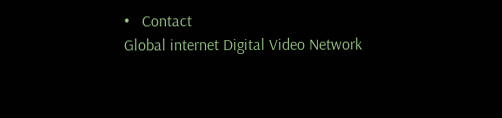•   Contact
Global internet Digital Video Network